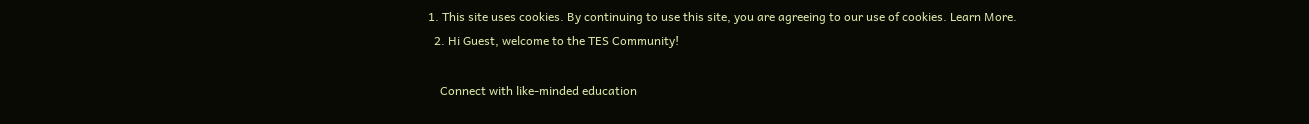1. This site uses cookies. By continuing to use this site, you are agreeing to our use of cookies. Learn More.
  2. Hi Guest, welcome to the TES Community!

    Connect with like-minded education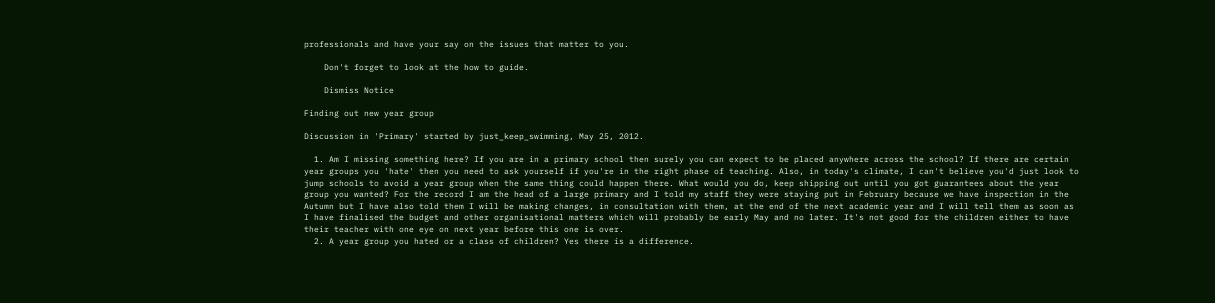professionals and have your say on the issues that matter to you.

    Don't forget to look at the how to guide.

    Dismiss Notice

Finding out new year group

Discussion in 'Primary' started by just_keep_swimming, May 25, 2012.

  1. Am I missing something here? If you are in a primary school then surely you can expect to be placed anywhere across the school? If there are certain year groups you 'hate' then you need to ask yourself if you're in the right phase of teaching. Also, in today's climate, I can't believe you'd just look to jump schools to avoid a year group when the same thing could happen there. What would you do, keep shipping out until you got guarantees about the year group you wanted? For the record I am the head of a large primary and I told my staff they were staying put in February because we have inspection in the Autumn but I have also told them I will be making changes, in consultation with them, at the end of the next academic year and I will tell them as soon as I have finalised the budget and other organisational matters which will probably be early May and no later. It's not good for the children either to have their teacher with one eye on next year before this one is over.
  2. A year group you hated or a class of children? Yes there is a difference.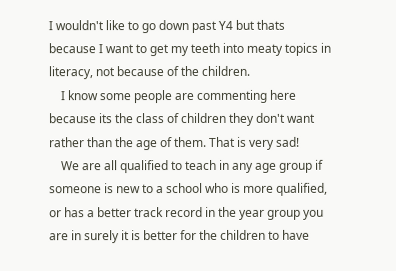I wouldn't like to go down past Y4 but thats because I want to get my teeth into meaty topics in literacy, not because of the children.
    I know some people are commenting here because its the class of children they don't want rather than the age of them. That is very sad!
    We are all qualified to teach in any age group if someone is new to a school who is more qualified, or has a better track record in the year group you are in surely it is better for the children to have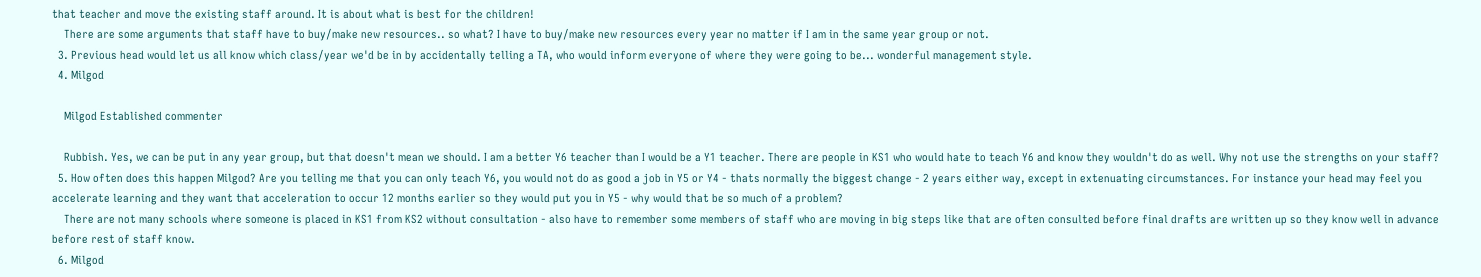that teacher and move the existing staff around. It is about what is best for the children!
    There are some arguments that staff have to buy/make new resources.. so what? I have to buy/make new resources every year no matter if I am in the same year group or not.
  3. Previous head would let us all know which class/year we'd be in by accidentally telling a TA, who would inform everyone of where they were going to be... wonderful management style.
  4. Milgod

    Milgod Established commenter

    Rubbish. Yes, we can be put in any year group, but that doesn't mean we should. I am a better Y6 teacher than I would be a Y1 teacher. There are people in KS1 who would hate to teach Y6 and know they wouldn't do as well. Why not use the strengths on your staff?
  5. How often does this happen Milgod? Are you telling me that you can only teach Y6, you would not do as good a job in Y5 or Y4 - thats normally the biggest change - 2 years either way, except in extenuating circumstances. For instance your head may feel you accelerate learning and they want that acceleration to occur 12 months earlier so they would put you in Y5 - why would that be so much of a problem?
    There are not many schools where someone is placed in KS1 from KS2 without consultation - also have to remember some members of staff who are moving in big steps like that are often consulted before final drafts are written up so they know well in advance before rest of staff know.
  6. Milgod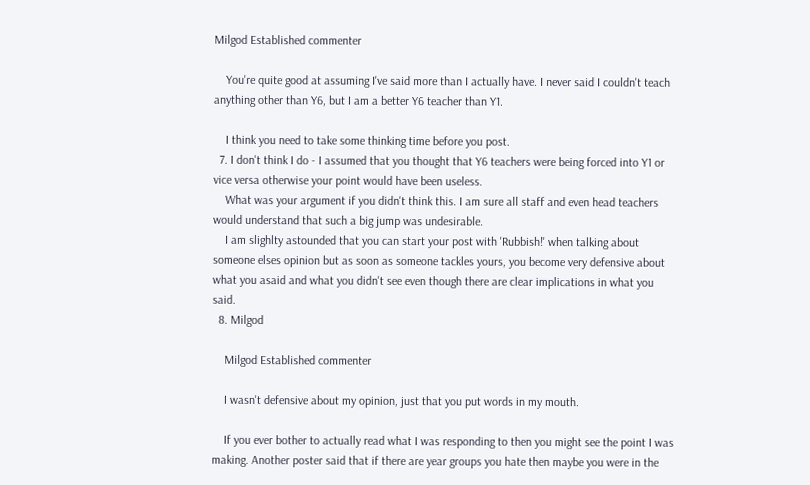Milgod Established commenter

    You're quite good at assuming I've said more than I actually have. I never said I couldn't teach anything other than Y6, but I am a better Y6 teacher than Y1.

    I think you need to take some thinking time before you post.
  7. I don't think I do - I assumed that you thought that Y6 teachers were being forced into Y1 or vice versa otherwise your point would have been useless.
    What was your argument if you didn't think this. I am sure all staff and even head teachers would understand that such a big jump was undesirable.
    I am slighlty astounded that you can start your post with 'Rubbish!' when talking about someone elses opinion but as soon as someone tackles yours, you become very defensive about what you asaid and what you didn't see even though there are clear implications in what you said.
  8. Milgod

    Milgod Established commenter

    I wasn't defensive about my opinion, just that you put words in my mouth.

    If you ever bother to actually read what I was responding to then you might see the point I was making. Another poster said that if there are year groups you hate then maybe you were in the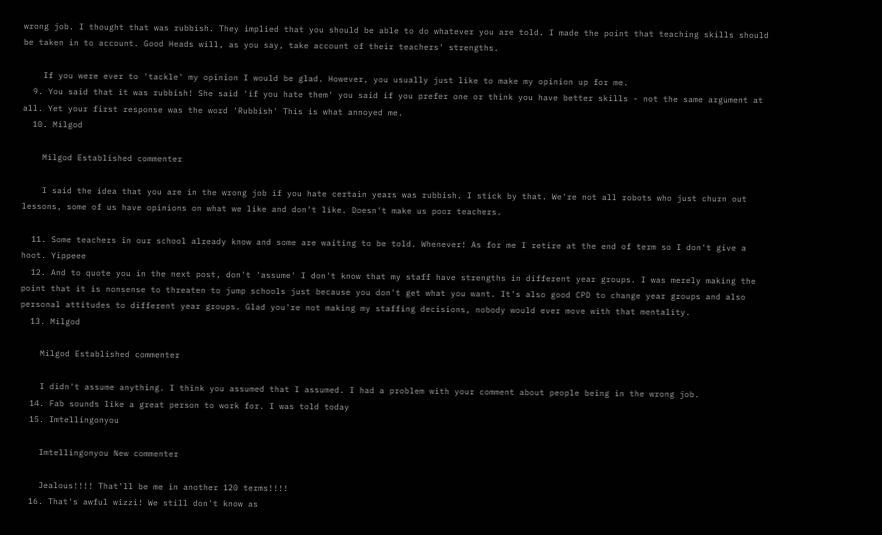wrong job. I thought that was rubbish. They implied that you should be able to do whatever you are told. I made the point that teaching skills should be taken in to account. Good Heads will, as you say, take account of their teachers' strengths.

    If you were ever to 'tackle' my opinion I would be glad. However, you usually just like to make my opinion up for me.
  9. You said that it was rubbish! She said 'if you hate them' you said if you prefer one or think you have better skills - not the same argument at all. Yet your first response was the word 'Rubbish' This is what annoyed me.
  10. Milgod

    Milgod Established commenter

    I said the idea that you are in the wrong job if you hate certain years was rubbish. I stick by that. We're not all robots who just churn out lessons, some of us have opinions on what we like and don't like. Doesn't make us poor teachers.

  11. Some teachers in our school already know and some are waiting to be told. Whenever! As for me I retire at the end of term so I don't give a hoot. Yippeee
  12. And to quote you in the next post, don't 'assume' I don't know that my staff have strengths in different year groups. I was merely making the point that it is nonsense to threaten to jump schools just because you don't get what you want. It's also good CPD to change year groups and also personal attitudes to different year groups. Glad you're not making my staffing decisions, nobody would ever move with that mentality.
  13. Milgod

    Milgod Established commenter

    I didn't assume anything. I think you assumed that I assumed. I had a problem with your comment about people being in the wrong job.
  14. Fab sounds like a great person to work for. I was told today
  15. Imtellingonyou

    Imtellingonyou New commenter

    Jealous!!!! That'll be me in another 120 terms!!!!
  16. That's awful wizzi! We still don't know as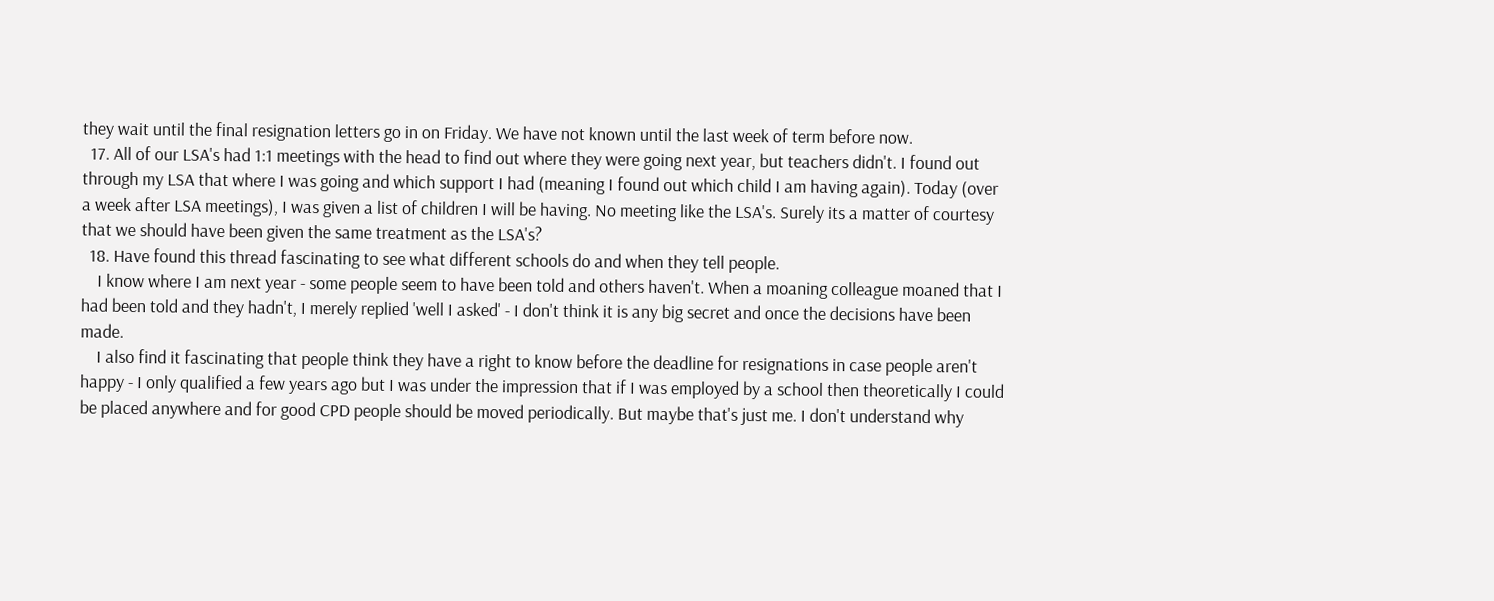they wait until the final resignation letters go in on Friday. We have not known until the last week of term before now.
  17. All of our LSA's had 1:1 meetings with the head to find out where they were going next year, but teachers didn't. I found out through my LSA that where I was going and which support I had (meaning I found out which child I am having again). Today (over a week after LSA meetings), I was given a list of children I will be having. No meeting like the LSA's. Surely its a matter of courtesy that we should have been given the same treatment as the LSA's?
  18. Have found this thread fascinating to see what different schools do and when they tell people.
    I know where I am next year - some people seem to have been told and others haven't. When a moaning colleague moaned that I had been told and they hadn't, I merely replied 'well I asked' - I don't think it is any big secret and once the decisions have been made.
    I also find it fascinating that people think they have a right to know before the deadline for resignations in case people aren't happy - I only qualified a few years ago but I was under the impression that if I was employed by a school then theoretically I could be placed anywhere and for good CPD people should be moved periodically. But maybe that's just me. I don't understand why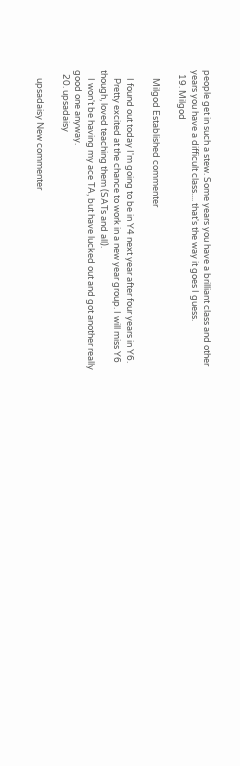people get in such a stew. Some years you have a brilliant class and other years you have a difficult class.... that's the way it goes I guess.
  19. Milgod

    Milgod Established commenter

    I found out today I'm going to be in Y4 next year after four years in Y6.
    Pretty excited at the chance to work in a new year group. I will miss Y6 though, loved teaching them (SATs and all).
    I won't be having my ace TA, but have lucked out and got another really good one anyway.
  20. upsadaisy

    upsadaisy New commenter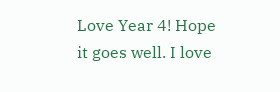Love Year 4! Hope it goes well. I love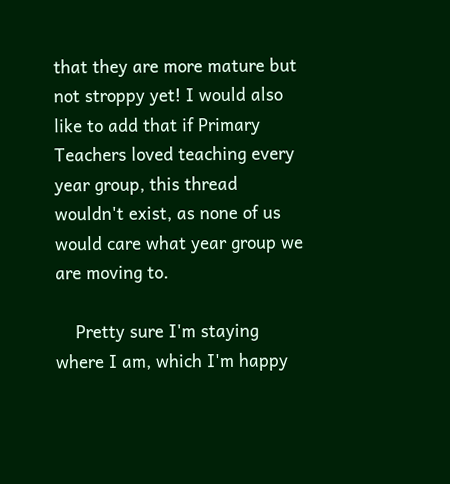that they are more mature but not stroppy yet! I would also like to add that if Primary Teachers loved teaching every year group, this thread wouldn't exist, as none of us would care what year group we are moving to.

    Pretty sure I'm staying where I am, which I'm happy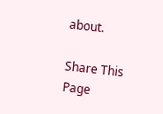about.

Share This Page